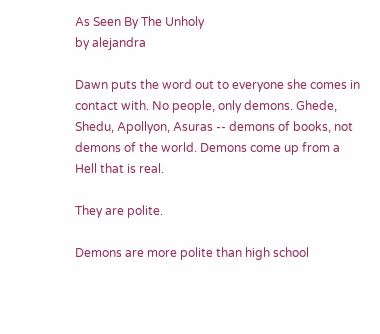As Seen By The Unholy
by alejandra

Dawn puts the word out to everyone she comes in contact with. No people, only demons. Ghede, Shedu, Apollyon, Asuras -- demons of books, not demons of the world. Demons come up from a Hell that is real.

They are polite.

Demons are more polite than high school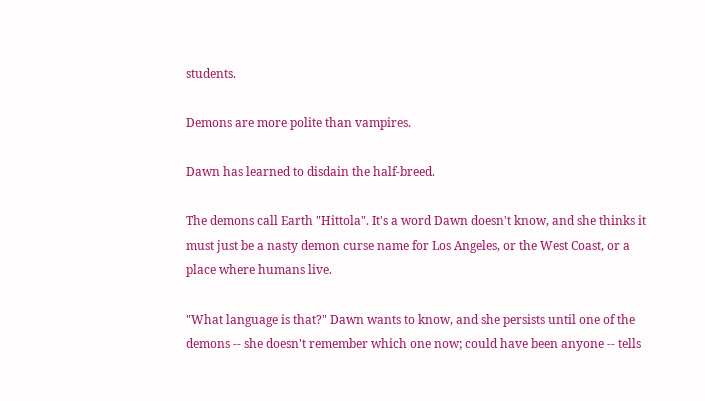students.

Demons are more polite than vampires.

Dawn has learned to disdain the half-breed.

The demons call Earth "Hittola". It's a word Dawn doesn't know, and she thinks it must just be a nasty demon curse name for Los Angeles, or the West Coast, or a place where humans live.

"What language is that?" Dawn wants to know, and she persists until one of the demons -- she doesn't remember which one now; could have been anyone -- tells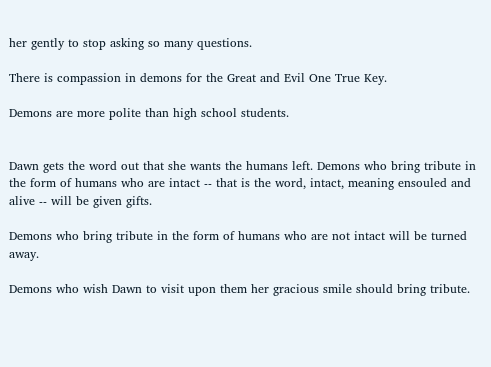her gently to stop asking so many questions.

There is compassion in demons for the Great and Evil One True Key.

Demons are more polite than high school students.


Dawn gets the word out that she wants the humans left. Demons who bring tribute in the form of humans who are intact -- that is the word, intact, meaning ensouled and alive -- will be given gifts.

Demons who bring tribute in the form of humans who are not intact will be turned away.

Demons who wish Dawn to visit upon them her gracious smile should bring tribute.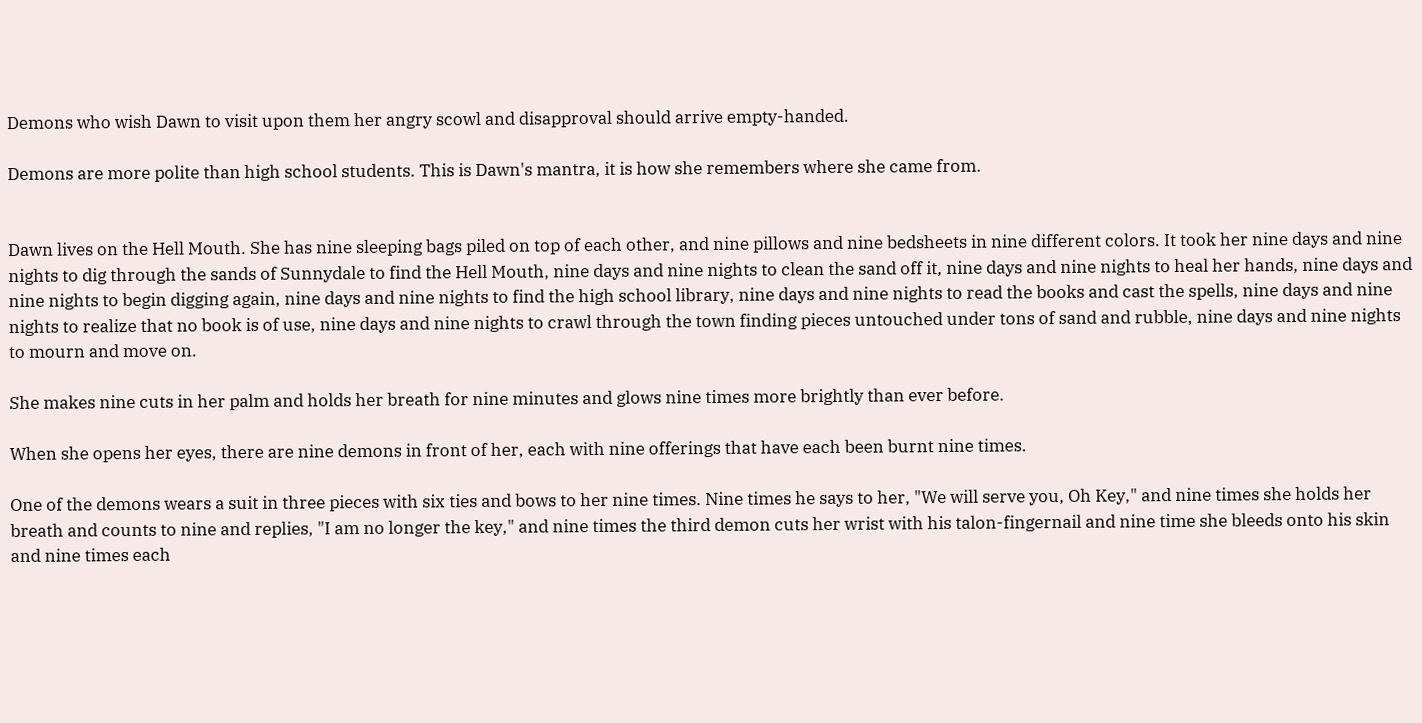Demons who wish Dawn to visit upon them her angry scowl and disapproval should arrive empty-handed.

Demons are more polite than high school students. This is Dawn's mantra, it is how she remembers where she came from.


Dawn lives on the Hell Mouth. She has nine sleeping bags piled on top of each other, and nine pillows and nine bedsheets in nine different colors. It took her nine days and nine nights to dig through the sands of Sunnydale to find the Hell Mouth, nine days and nine nights to clean the sand off it, nine days and nine nights to heal her hands, nine days and nine nights to begin digging again, nine days and nine nights to find the high school library, nine days and nine nights to read the books and cast the spells, nine days and nine nights to realize that no book is of use, nine days and nine nights to crawl through the town finding pieces untouched under tons of sand and rubble, nine days and nine nights to mourn and move on.

She makes nine cuts in her palm and holds her breath for nine minutes and glows nine times more brightly than ever before.

When she opens her eyes, there are nine demons in front of her, each with nine offerings that have each been burnt nine times.

One of the demons wears a suit in three pieces with six ties and bows to her nine times. Nine times he says to her, "We will serve you, Oh Key," and nine times she holds her breath and counts to nine and replies, "I am no longer the key," and nine times the third demon cuts her wrist with his talon-fingernail and nine time she bleeds onto his skin and nine times each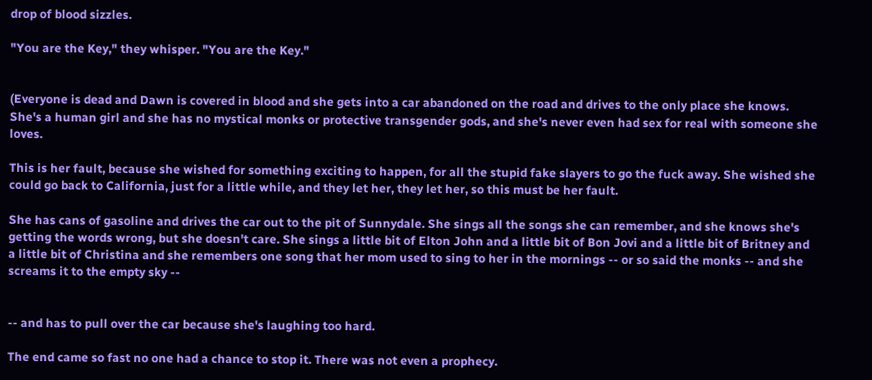drop of blood sizzles.

"You are the Key," they whisper. "You are the Key."


(Everyone is dead and Dawn is covered in blood and she gets into a car abandoned on the road and drives to the only place she knows. She's a human girl and she has no mystical monks or protective transgender gods, and she's never even had sex for real with someone she loves.

This is her fault, because she wished for something exciting to happen, for all the stupid fake slayers to go the fuck away. She wished she could go back to California, just for a little while, and they let her, they let her, so this must be her fault.

She has cans of gasoline and drives the car out to the pit of Sunnydale. She sings all the songs she can remember, and she knows she's getting the words wrong, but she doesn't care. She sings a little bit of Elton John and a little bit of Bon Jovi and a little bit of Britney and a little bit of Christina and she remembers one song that her mom used to sing to her in the mornings -- or so said the monks -- and she screams it to the empty sky --


-- and has to pull over the car because she's laughing too hard.

The end came so fast no one had a chance to stop it. There was not even a prophecy.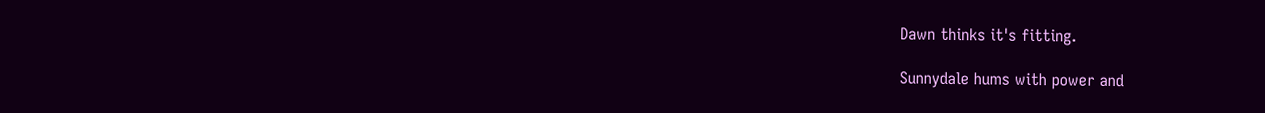Dawn thinks it's fitting.

Sunnydale hums with power and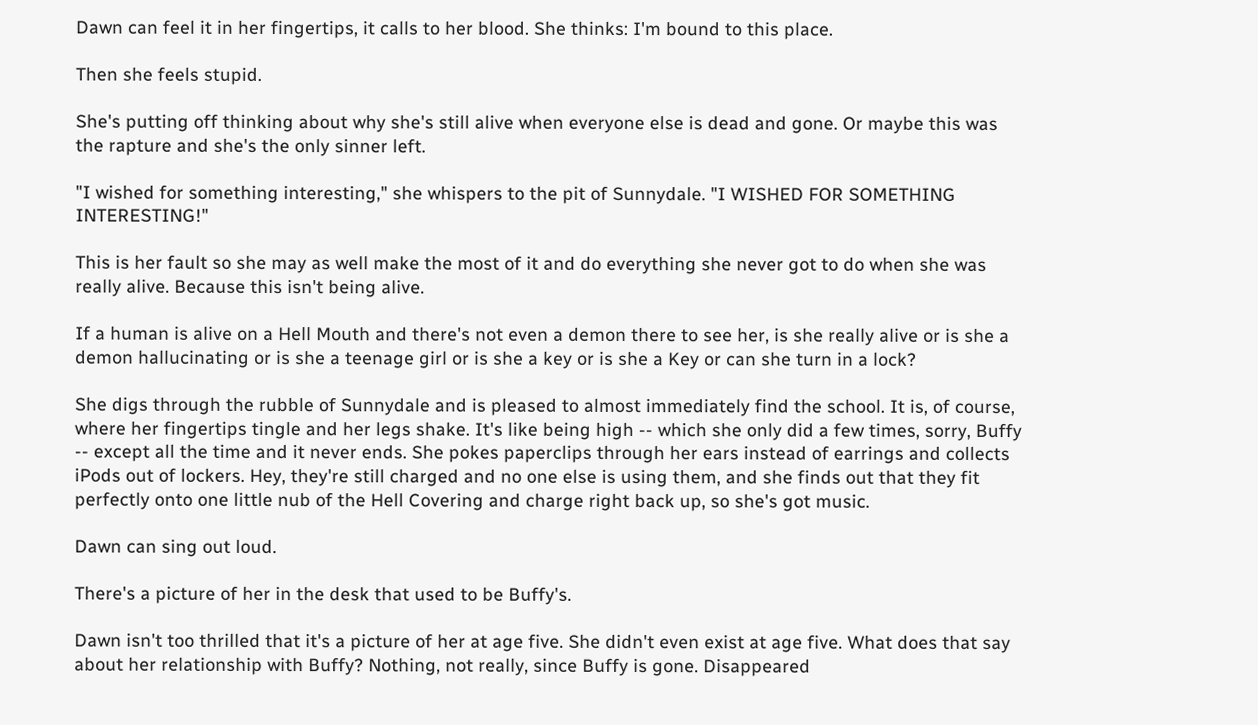Dawn can feel it in her fingertips, it calls to her blood. She thinks: I'm bound to this place.

Then she feels stupid.

She's putting off thinking about why she's still alive when everyone else is dead and gone. Or maybe this was the rapture and she's the only sinner left.

"I wished for something interesting," she whispers to the pit of Sunnydale. "I WISHED FOR SOMETHING INTERESTING!"

This is her fault so she may as well make the most of it and do everything she never got to do when she was really alive. Because this isn't being alive.

If a human is alive on a Hell Mouth and there's not even a demon there to see her, is she really alive or is she a demon hallucinating or is she a teenage girl or is she a key or is she a Key or can she turn in a lock?

She digs through the rubble of Sunnydale and is pleased to almost immediately find the school. It is, of course, where her fingertips tingle and her legs shake. It's like being high -- which she only did a few times, sorry, Buffy -- except all the time and it never ends. She pokes paperclips through her ears instead of earrings and collects iPods out of lockers. Hey, they're still charged and no one else is using them, and she finds out that they fit perfectly onto one little nub of the Hell Covering and charge right back up, so she's got music.

Dawn can sing out loud.

There's a picture of her in the desk that used to be Buffy's.

Dawn isn't too thrilled that it's a picture of her at age five. She didn't even exist at age five. What does that say about her relationship with Buffy? Nothing, not really, since Buffy is gone. Disappeared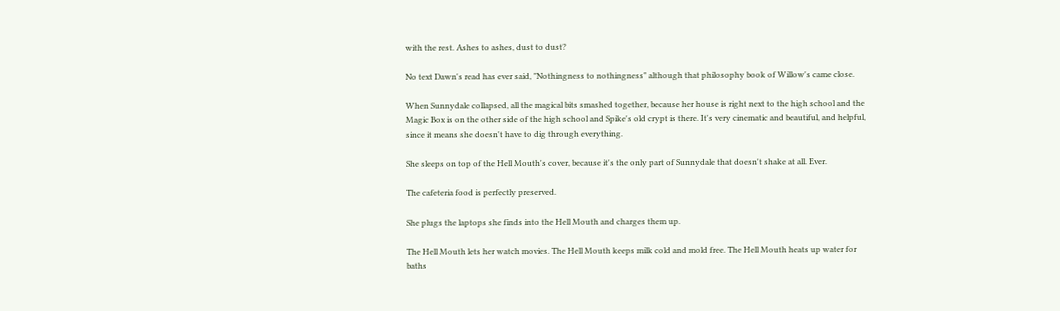with the rest. Ashes to ashes, dust to dust?

No text Dawn's read has ever said, "Nothingness to nothingness" although that philosophy book of Willow's came close.

When Sunnydale collapsed, all the magical bits smashed together, because her house is right next to the high school and the Magic Box is on the other side of the high school and Spike's old crypt is there. It's very cinematic and beautiful, and helpful, since it means she doesn't have to dig through everything.

She sleeps on top of the Hell Mouth's cover, because it's the only part of Sunnydale that doesn't shake at all. Ever.

The cafeteria food is perfectly preserved.

She plugs the laptops she finds into the Hell Mouth and charges them up.

The Hell Mouth lets her watch movies. The Hell Mouth keeps milk cold and mold free. The Hell Mouth heats up water for baths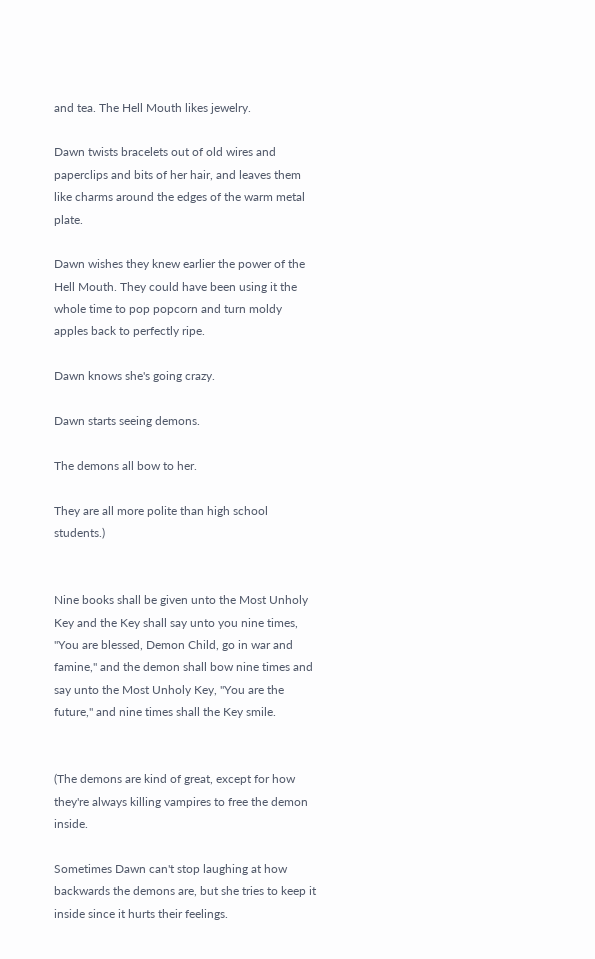and tea. The Hell Mouth likes jewelry.

Dawn twists bracelets out of old wires and paperclips and bits of her hair, and leaves them like charms around the edges of the warm metal plate.

Dawn wishes they knew earlier the power of the Hell Mouth. They could have been using it the whole time to pop popcorn and turn moldy apples back to perfectly ripe.

Dawn knows she's going crazy.

Dawn starts seeing demons.

The demons all bow to her.

They are all more polite than high school students.)


Nine books shall be given unto the Most Unholy Key and the Key shall say unto you nine times, "You are blessed, Demon Child, go in war and famine," and the demon shall bow nine times and say unto the Most Unholy Key, "You are the future," and nine times shall the Key smile.


(The demons are kind of great, except for how they're always killing vampires to free the demon inside.

Sometimes Dawn can't stop laughing at how backwards the demons are, but she tries to keep it inside since it hurts their feelings.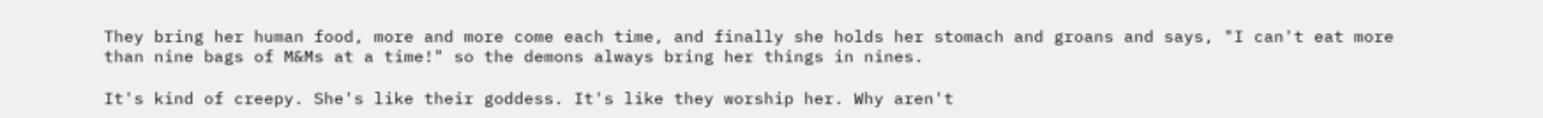They bring her human food, more and more come each time, and finally she holds her stomach and groans and says, "I can't eat more than nine bags of M&Ms at a time!" so the demons always bring her things in nines.

It's kind of creepy. She's like their goddess. It's like they worship her. Why aren't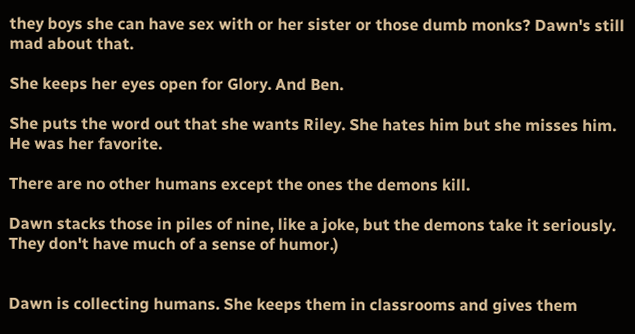they boys she can have sex with or her sister or those dumb monks? Dawn's still mad about that.

She keeps her eyes open for Glory. And Ben.

She puts the word out that she wants Riley. She hates him but she misses him. He was her favorite.

There are no other humans except the ones the demons kill.

Dawn stacks those in piles of nine, like a joke, but the demons take it seriously. They don't have much of a sense of humor.)


Dawn is collecting humans. She keeps them in classrooms and gives them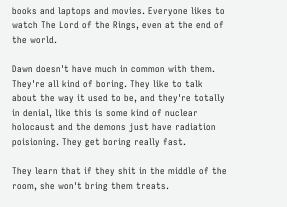books and laptops and movies. Everyone likes to watch The Lord of the Rings, even at the end of the world.

Dawn doesn't have much in common with them. They're all kind of boring. They like to talk about the way it used to be, and they're totally in denial, like this is some kind of nuclear holocaust and the demons just have radiation poisioning. They get boring really fast.

They learn that if they shit in the middle of the room, she won't bring them treats.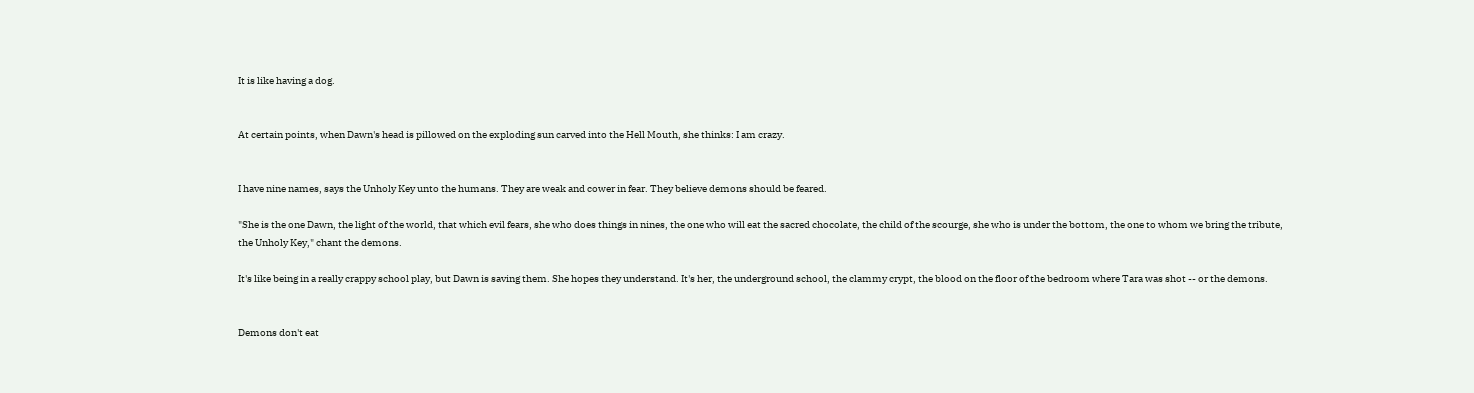It is like having a dog.


At certain points, when Dawn's head is pillowed on the exploding sun carved into the Hell Mouth, she thinks: I am crazy.


I have nine names, says the Unholy Key unto the humans. They are weak and cower in fear. They believe demons should be feared.

"She is the one Dawn, the light of the world, that which evil fears, she who does things in nines, the one who will eat the sacred chocolate, the child of the scourge, she who is under the bottom, the one to whom we bring the tribute, the Unholy Key," chant the demons.

It's like being in a really crappy school play, but Dawn is saving them. She hopes they understand. It's her, the underground school, the clammy crypt, the blood on the floor of the bedroom where Tara was shot -- or the demons.


Demons don't eat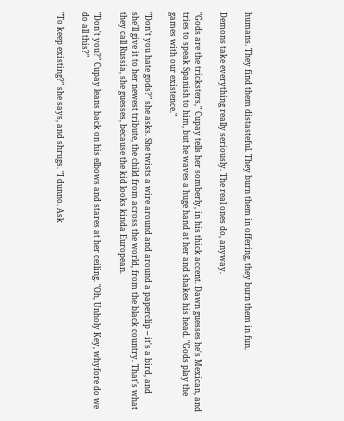humans. They find them distasteful. They burn them in offering, they burn them in fun.

Demons take everything really seriously. The real ones do, anyway.

"Gods are the tricksters," Cupay tells her somberly, in his thick accent. Dawn guesses he's Mexican, and tries to speak Spanish to him, but he waves a huge hand at her and shakes his head. "Gods play the games with our existence."

"Don't you hate gods?" she asks. She twists a wire around and around a paperclip -- it's a bird, and she'll give it to her newest tribute, the child from across the world, from the black country. That's what they call Russia, she guesses, because the kid looks kinda European.

"Don't you?" Cupay leans back on his elbows and stares at her ceiling. "Oh, Unholy Key, whyfore do we do all this?"

"To keep existing?" she says, and shrugs. "I dunno. Ask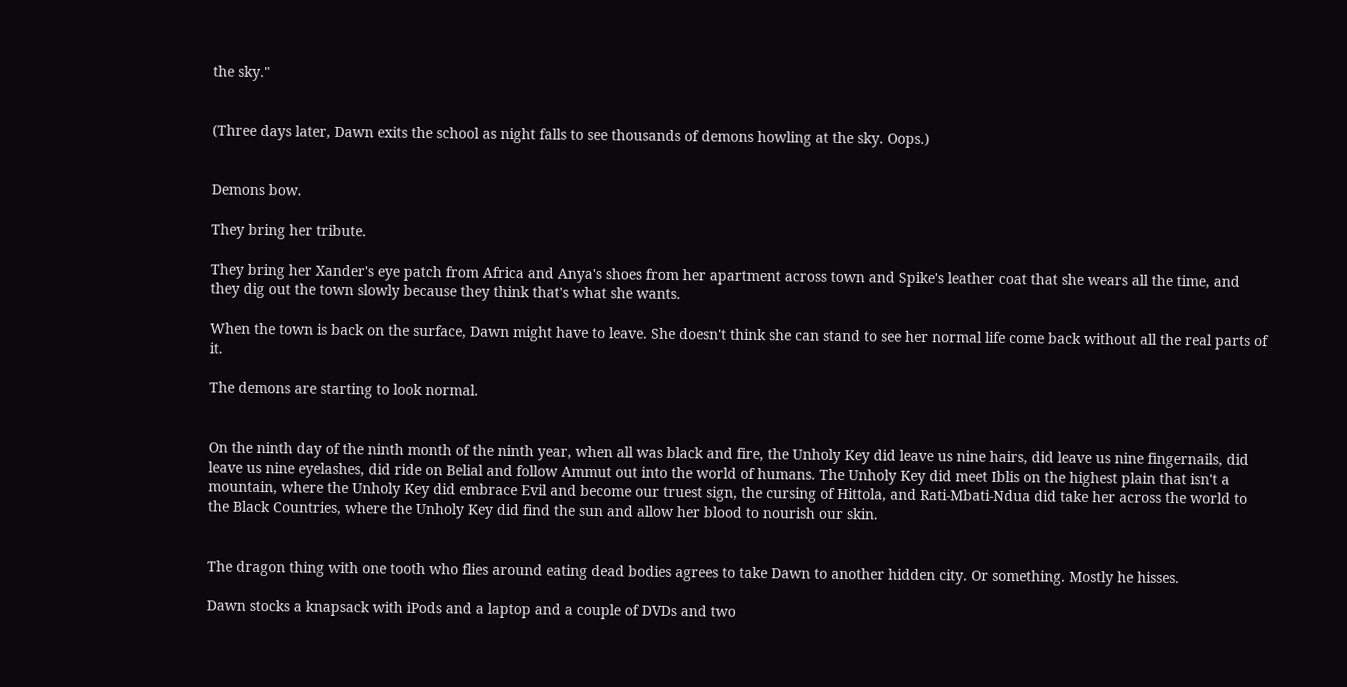the sky."


(Three days later, Dawn exits the school as night falls to see thousands of demons howling at the sky. Oops.)


Demons bow.

They bring her tribute.

They bring her Xander's eye patch from Africa and Anya's shoes from her apartment across town and Spike's leather coat that she wears all the time, and they dig out the town slowly because they think that's what she wants.

When the town is back on the surface, Dawn might have to leave. She doesn't think she can stand to see her normal life come back without all the real parts of it.

The demons are starting to look normal.


On the ninth day of the ninth month of the ninth year, when all was black and fire, the Unholy Key did leave us nine hairs, did leave us nine fingernails, did leave us nine eyelashes, did ride on Belial and follow Ammut out into the world of humans. The Unholy Key did meet Iblis on the highest plain that isn't a mountain, where the Unholy Key did embrace Evil and become our truest sign, the cursing of Hittola, and Rati-Mbati-Ndua did take her across the world to the Black Countries, where the Unholy Key did find the sun and allow her blood to nourish our skin.


The dragon thing with one tooth who flies around eating dead bodies agrees to take Dawn to another hidden city. Or something. Mostly he hisses.

Dawn stocks a knapsack with iPods and a laptop and a couple of DVDs and two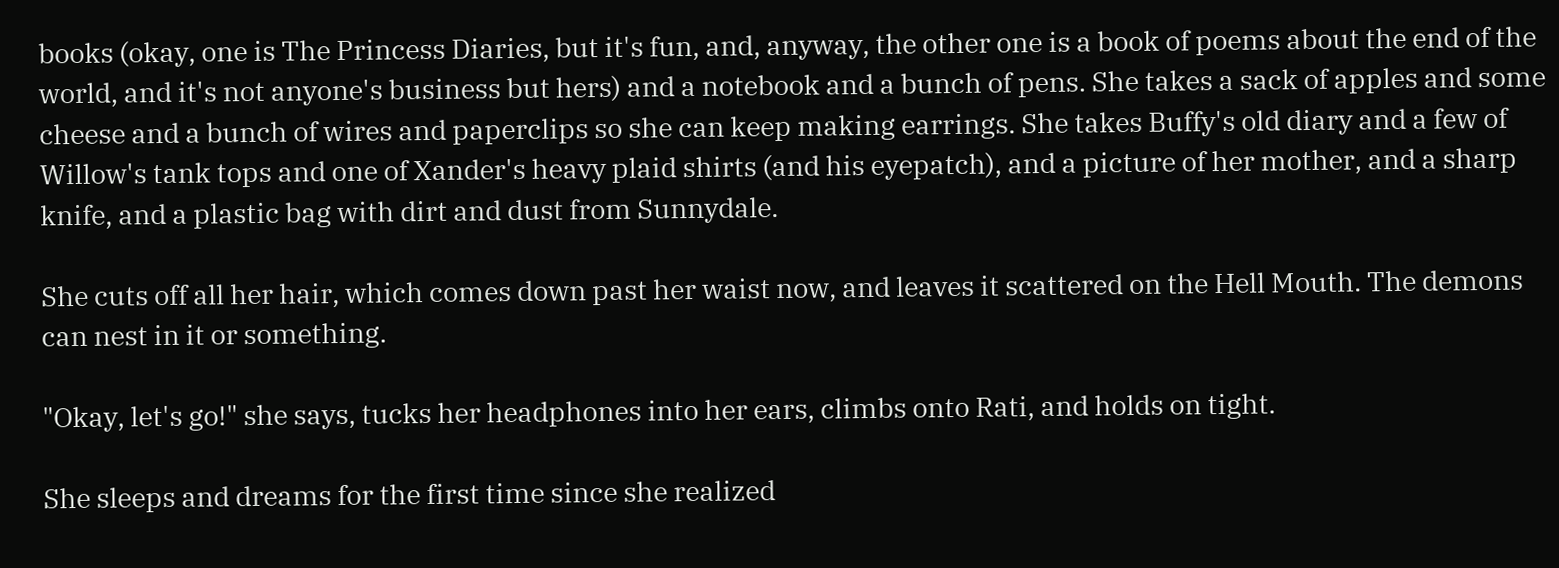books (okay, one is The Princess Diaries, but it's fun, and, anyway, the other one is a book of poems about the end of the world, and it's not anyone's business but hers) and a notebook and a bunch of pens. She takes a sack of apples and some cheese and a bunch of wires and paperclips so she can keep making earrings. She takes Buffy's old diary and a few of Willow's tank tops and one of Xander's heavy plaid shirts (and his eyepatch), and a picture of her mother, and a sharp knife, and a plastic bag with dirt and dust from Sunnydale.

She cuts off all her hair, which comes down past her waist now, and leaves it scattered on the Hell Mouth. The demons can nest in it or something.

"Okay, let's go!" she says, tucks her headphones into her ears, climbs onto Rati, and holds on tight.

She sleeps and dreams for the first time since she realized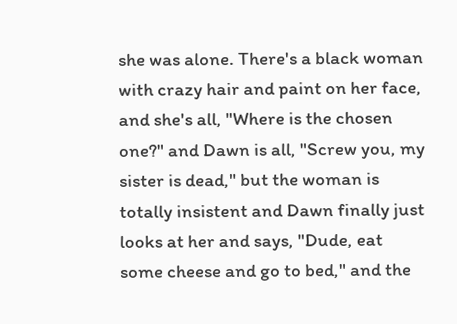she was alone. There's a black woman with crazy hair and paint on her face, and she's all, "Where is the chosen one?" and Dawn is all, "Screw you, my sister is dead," but the woman is totally insistent and Dawn finally just looks at her and says, "Dude, eat some cheese and go to bed," and the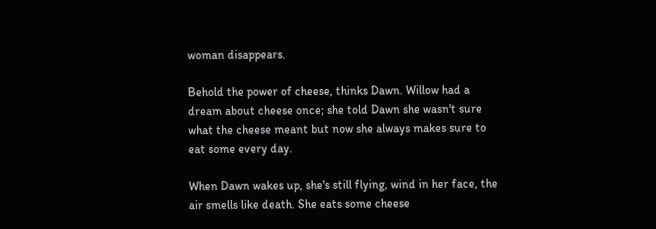woman disappears.

Behold the power of cheese, thinks Dawn. Willow had a dream about cheese once; she told Dawn she wasn't sure what the cheese meant but now she always makes sure to eat some every day.

When Dawn wakes up, she's still flying, wind in her face, the air smells like death. She eats some cheese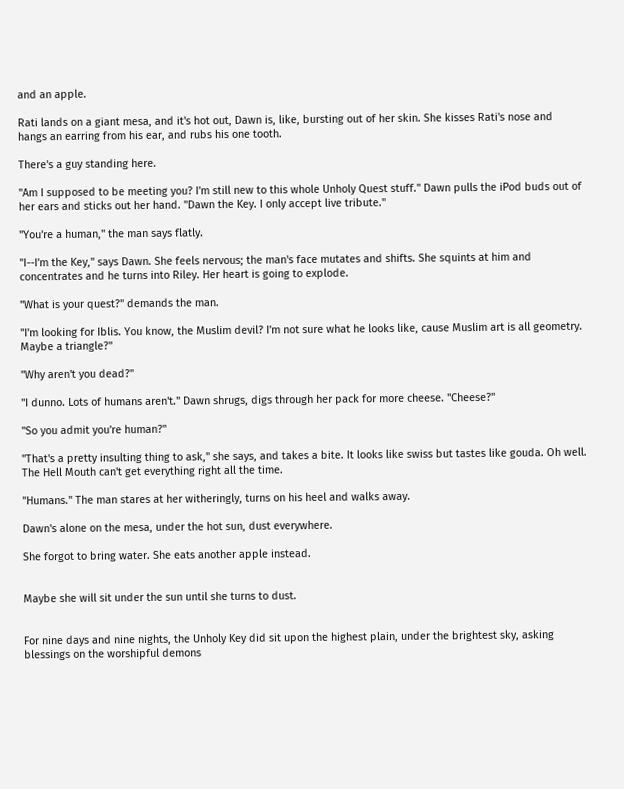and an apple.

Rati lands on a giant mesa, and it's hot out, Dawn is, like, bursting out of her skin. She kisses Rati's nose and hangs an earring from his ear, and rubs his one tooth.

There's a guy standing here.

"Am I supposed to be meeting you? I'm still new to this whole Unholy Quest stuff." Dawn pulls the iPod buds out of her ears and sticks out her hand. "Dawn the Key. I only accept live tribute."

"You're a human," the man says flatly.

"I--I'm the Key," says Dawn. She feels nervous; the man's face mutates and shifts. She squints at him and concentrates and he turns into Riley. Her heart is going to explode.

"What is your quest?" demands the man.

"I'm looking for Iblis. You know, the Muslim devil? I'm not sure what he looks like, cause Muslim art is all geometry. Maybe a triangle?"

"Why aren't you dead?"

"I dunno. Lots of humans aren't." Dawn shrugs, digs through her pack for more cheese. "Cheese?"

"So you admit you're human?"

"That's a pretty insulting thing to ask," she says, and takes a bite. It looks like swiss but tastes like gouda. Oh well. The Hell Mouth can't get everything right all the time.

"Humans." The man stares at her witheringly, turns on his heel and walks away.

Dawn's alone on the mesa, under the hot sun, dust everywhere.

She forgot to bring water. She eats another apple instead.


Maybe she will sit under the sun until she turns to dust.


For nine days and nine nights, the Unholy Key did sit upon the highest plain, under the brightest sky, asking blessings on the worshipful demons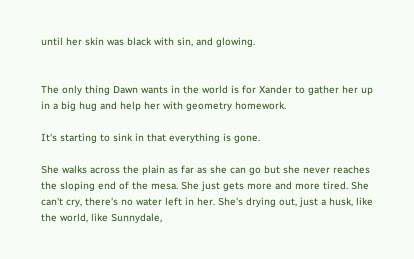until her skin was black with sin, and glowing.


The only thing Dawn wants in the world is for Xander to gather her up in a big hug and help her with geometry homework.

It's starting to sink in that everything is gone.

She walks across the plain as far as she can go but she never reaches the sloping end of the mesa. She just gets more and more tired. She can't cry, there's no water left in her. She's drying out, just a husk, like the world, like Sunnydale,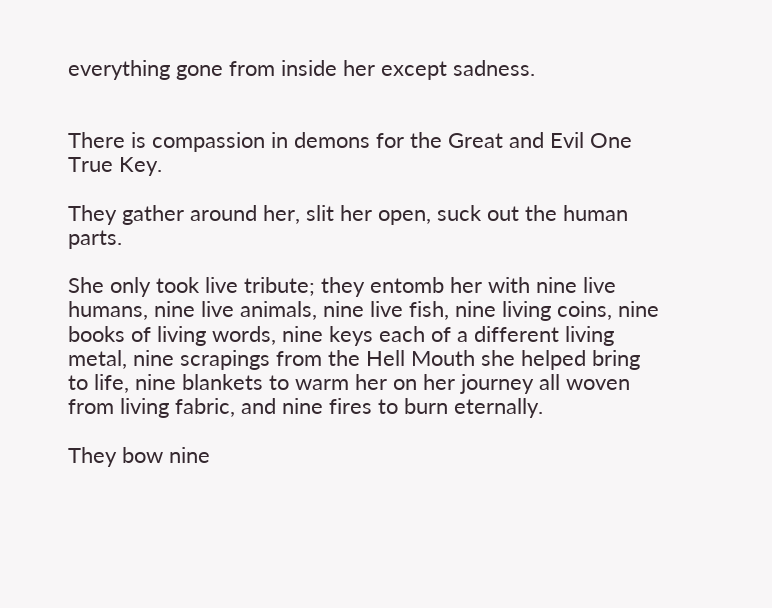everything gone from inside her except sadness.


There is compassion in demons for the Great and Evil One True Key.

They gather around her, slit her open, suck out the human parts.

She only took live tribute; they entomb her with nine live humans, nine live animals, nine live fish, nine living coins, nine books of living words, nine keys each of a different living metal, nine scrapings from the Hell Mouth she helped bring to life, nine blankets to warm her on her journey all woven from living fabric, and nine fires to burn eternally.

They bow nine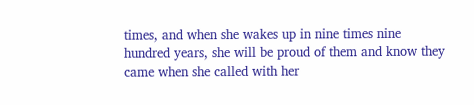times, and when she wakes up in nine times nine hundred years, she will be proud of them and know they came when she called with her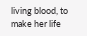living blood, to make her life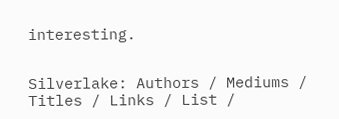interesting.


Silverlake: Authors / Mediums / Titles / Links / List /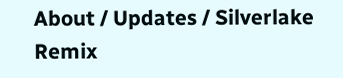About / Updates / Silverlake Remix